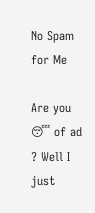No Spam for Me

Are you 😴 of ad ? Well I just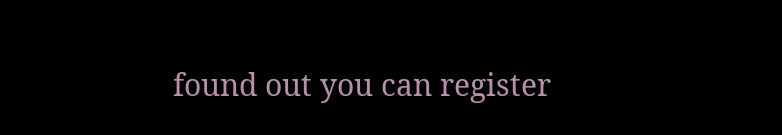found out you can register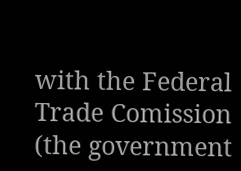with the Federal Trade Comission (the government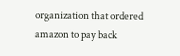organization that ordered amazon to pay back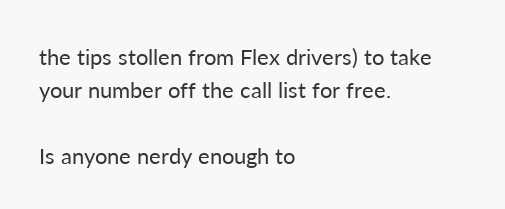the tips stollen from Flex drivers) to take your number off the call list for free.

Is anyone nerdy enough to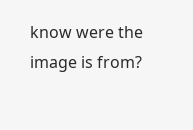know were the image is from?